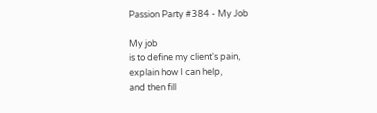Passion Party #384 - My Job

My job
is to define my client's pain,
explain how I can help,
and then fill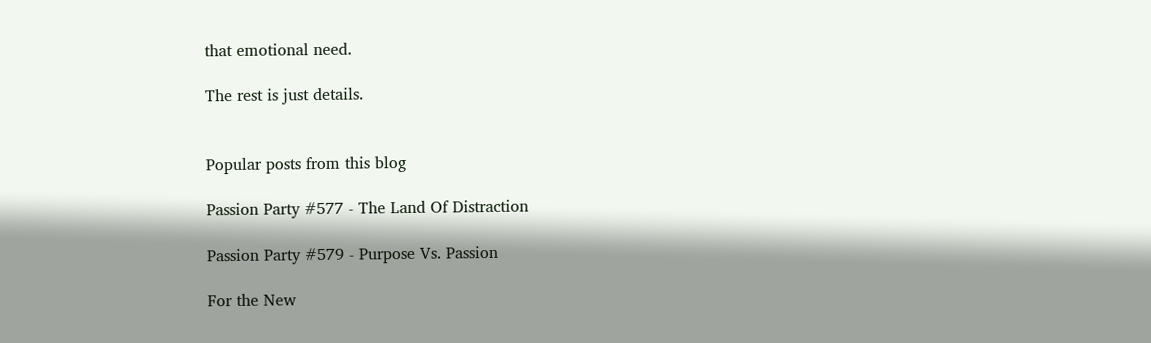that emotional need.

The rest is just details.


Popular posts from this blog

Passion Party #577 - The Land Of Distraction

Passion Party #579 - Purpose Vs. Passion

For the New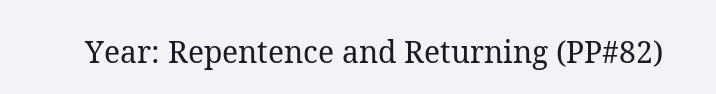Year: Repentence and Returning (PP#82)